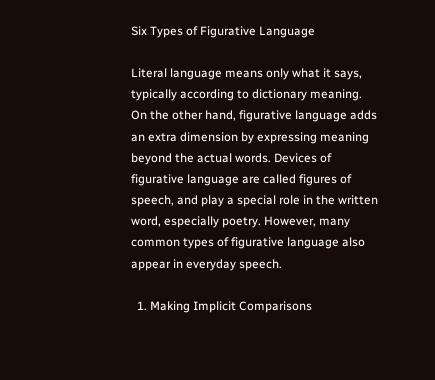Six Types of Figurative Language

Literal language means only what it says, typically according to dictionary meaning. On the other hand, figurative language adds an extra dimension by expressing meaning beyond the actual words. Devices of figurative language are called figures of speech, and play a special role in the written word, especially poetry. However, many common types of figurative language also appear in everyday speech.

  1. Making Implicit Comparisons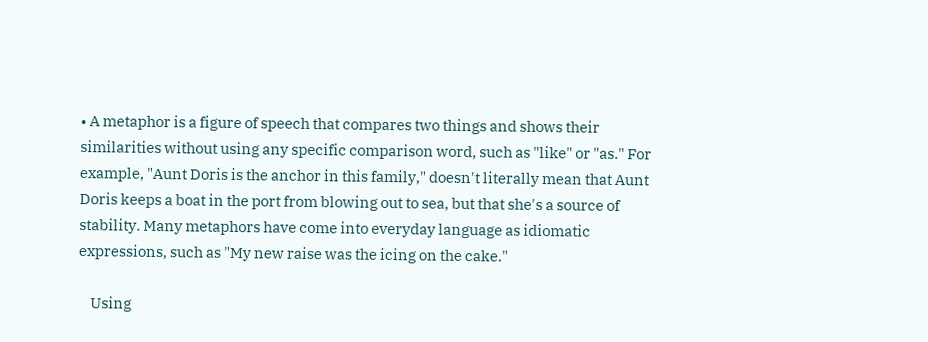• A metaphor is a figure of speech that compares two things and shows their similarities without using any specific comparison word, such as "like" or "as." For example, "Aunt Doris is the anchor in this family," doesn't literally mean that Aunt Doris keeps a boat in the port from blowing out to sea, but that she's a source of stability. Many metaphors have come into everyday language as idiomatic expressions, such as "My new raise was the icing on the cake."

    Using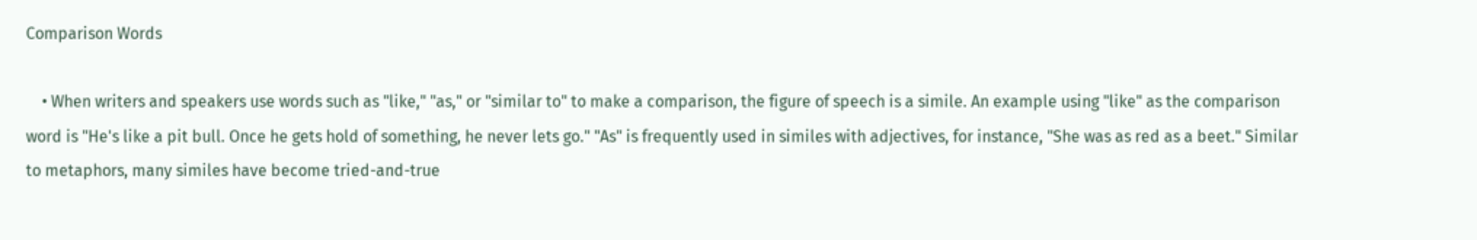Comparison Words

    • When writers and speakers use words such as "like," "as," or "similar to" to make a comparison, the figure of speech is a simile. An example using "like" as the comparison word is "He's like a pit bull. Once he gets hold of something, he never lets go." "As" is frequently used in similes with adjectives, for instance, "She was as red as a beet." Similar to metaphors, many similes have become tried-and-true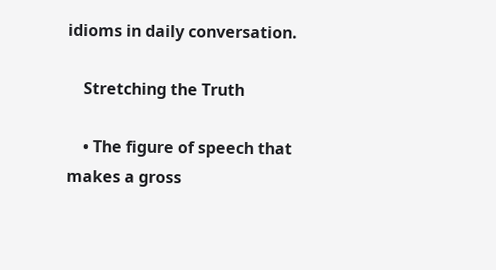idioms in daily conversation.

    Stretching the Truth

    • The figure of speech that makes a gross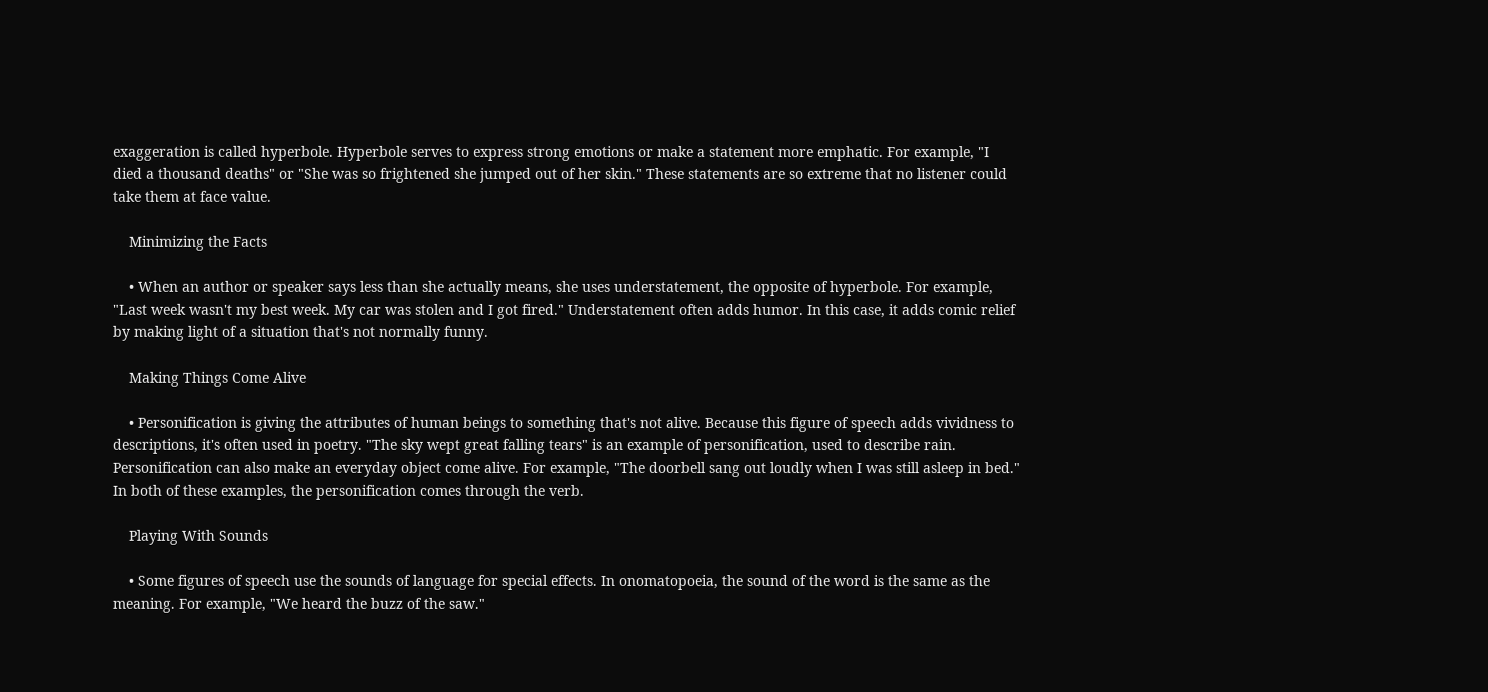exaggeration is called hyperbole. Hyperbole serves to express strong emotions or make a statement more emphatic. For example, "I died a thousand deaths" or "She was so frightened she jumped out of her skin." These statements are so extreme that no listener could take them at face value.

    Minimizing the Facts

    • When an author or speaker says less than she actually means, she uses understatement, the opposite of hyperbole. For example, "Last week wasn't my best week. My car was stolen and I got fired." Understatement often adds humor. In this case, it adds comic relief by making light of a situation that's not normally funny.

    Making Things Come Alive

    • Personification is giving the attributes of human beings to something that's not alive. Because this figure of speech adds vividness to descriptions, it's often used in poetry. "The sky wept great falling tears" is an example of personification, used to describe rain. Personification can also make an everyday object come alive. For example, "The doorbell sang out loudly when I was still asleep in bed." In both of these examples, the personification comes through the verb.

    Playing With Sounds

    • Some figures of speech use the sounds of language for special effects. In onomatopoeia, the sound of the word is the same as the meaning. For example, "We heard the buzz of the saw."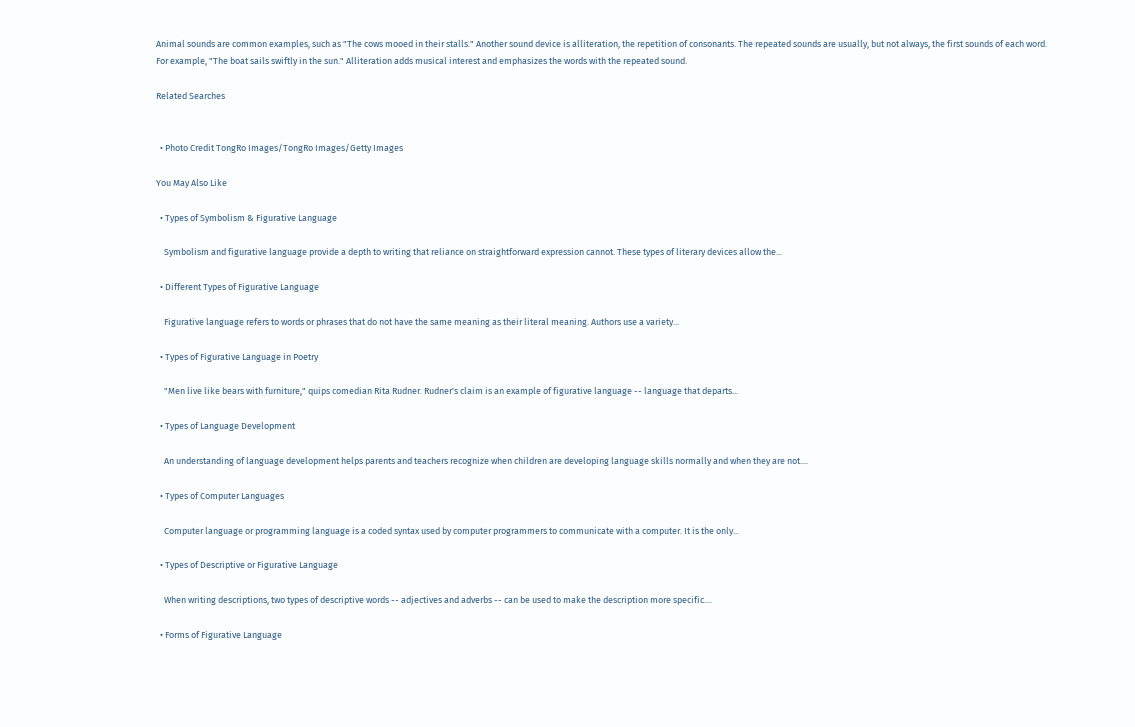Animal sounds are common examples, such as "The cows mooed in their stalls." Another sound device is alliteration, the repetition of consonants. The repeated sounds are usually, but not always, the first sounds of each word. For example, "The boat sails swiftly in the sun." Alliteration adds musical interest and emphasizes the words with the repeated sound.

Related Searches


  • Photo Credit TongRo Images/TongRo Images/Getty Images

You May Also Like

  • Types of Symbolism & Figurative Language

    Symbolism and figurative language provide a depth to writing that reliance on straightforward expression cannot. These types of literary devices allow the...

  • Different Types of Figurative Language

    Figurative language refers to words or phrases that do not have the same meaning as their literal meaning. Authors use a variety...

  • Types of Figurative Language in Poetry

    "Men live like bears with furniture," quips comedian Rita Rudner. Rudner's claim is an example of figurative language -- language that departs...

  • Types of Language Development

    An understanding of language development helps parents and teachers recognize when children are developing language skills normally and when they are not....

  • Types of Computer Languages

    Computer language or programming language is a coded syntax used by computer programmers to communicate with a computer. It is the only...

  • Types of Descriptive or Figurative Language

    When writing descriptions, two types of descriptive words -- adjectives and adverbs -- can be used to make the description more specific....

  • Forms of Figurative Language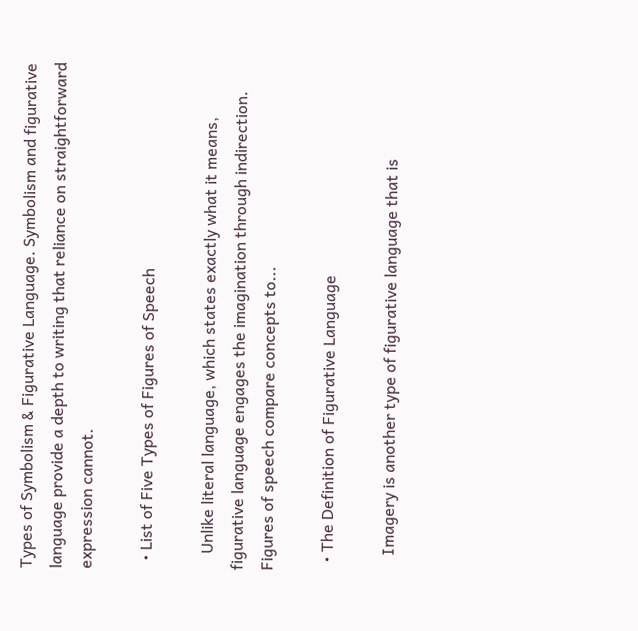Types of Symbolism & Figurative Language. Symbolism and figurative language provide a depth to writing that reliance on straightforward expression cannot.

  • List of Five Types of Figures of Speech

    Unlike literal language, which states exactly what it means, figurative language engages the imagination through indirection. Figures of speech compare concepts to...

  • The Definition of Figurative Language

    Imagery is another type of figurative language that is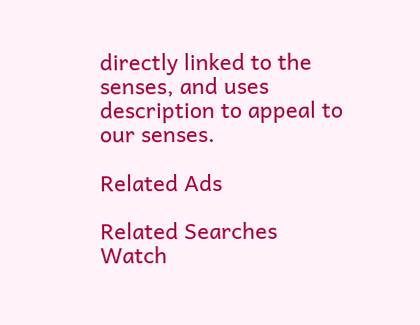directly linked to the senses, and uses description to appeal to our senses.

Related Ads

Related Searches
Watch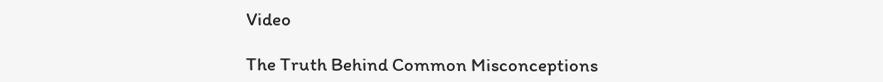Video

The Truth Behind Common Misconceptions